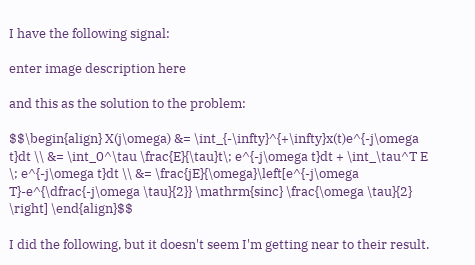I have the following signal:

enter image description here

and this as the solution to the problem:

$$\begin{align} X(j\omega) &= \int_{-\infty}^{+\infty}x(t)e^{-j\omega t}dt \\ &= \int_0^\tau \frac{E}{\tau}t\; e^{-j\omega t}dt + \int_\tau^T E \; e^{-j\omega t}dt \\ &= \frac{jE}{\omega}\left[e^{-j\omega T}-e^{\dfrac{-j\omega \tau}{2}} \mathrm{sinc} \frac{\omega \tau}{2} \right] \end{align}$$

I did the following, but it doesn't seem I'm getting near to their result.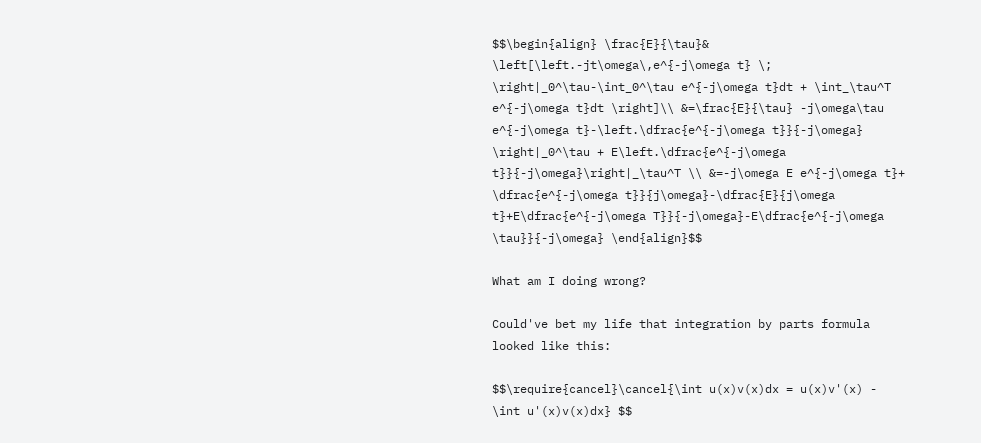$$\begin{align} \frac{E}{\tau}& \left[\left.-jt\omega\,e^{-j\omega t} \; \right|_0^\tau-\int_0^\tau e^{-j\omega t}dt + \int_\tau^T e^{-j\omega t}dt \right]\\ &=\frac{E}{\tau} -j\omega\tau e^{-j\omega t}-\left.\dfrac{e^{-j\omega t}}{-j\omega} \right|_0^\tau + E\left.\dfrac{e^{-j\omega t}}{-j\omega}\right|_\tau^T \\ &=-j\omega E e^{-j\omega t}+ \dfrac{e^{-j\omega t}}{j\omega}-\dfrac{E}{j\omega t}+E\dfrac{e^{-j\omega T}}{-j\omega}-E\dfrac{e^{-j\omega \tau}}{-j\omega} \end{align}$$

What am I doing wrong?

Could've bet my life that integration by parts formula looked like this:

$$\require{cancel}\cancel{\int u(x)v(x)dx = u(x)v'(x) - \int u'(x)v(x)dx} $$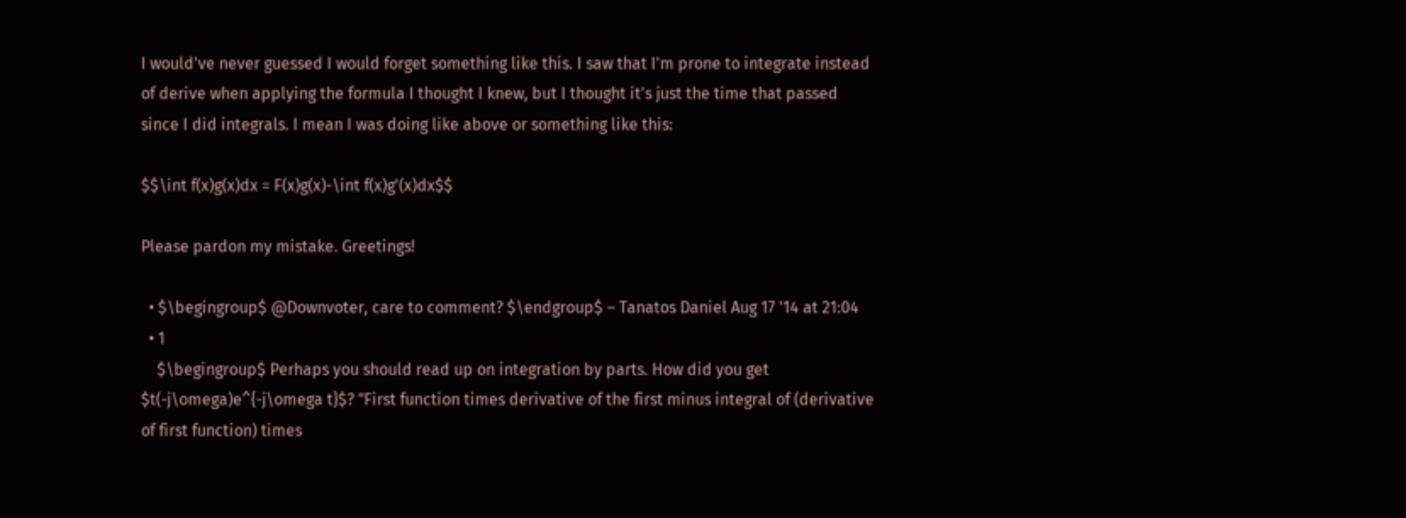I would've never guessed I would forget something like this. I saw that I'm prone to integrate instead of derive when applying the formula I thought I knew, but I thought it's just the time that passed since I did integrals. I mean I was doing like above or something like this:

$$\int f(x)g(x)dx = F(x)g(x)-\int f(x)g'(x)dx$$

Please pardon my mistake. Greetings!

  • $\begingroup$ @Downvoter, care to comment? $\endgroup$ – Tanatos Daniel Aug 17 '14 at 21:04
  • 1
    $\begingroup$ Perhaps you should read up on integration by parts. How did you get $t(-j\omega)e^{-j\omega t}$? "First function times derivative of the first minus integral of (derivative of first function) times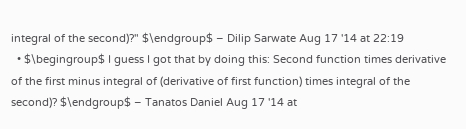integral of the second)?" $\endgroup$ – Dilip Sarwate Aug 17 '14 at 22:19
  • $\begingroup$ I guess I got that by doing this: Second function times derivative of the first minus integral of (derivative of first function) times integral of the second)? $\endgroup$ – Tanatos Daniel Aug 17 '14 at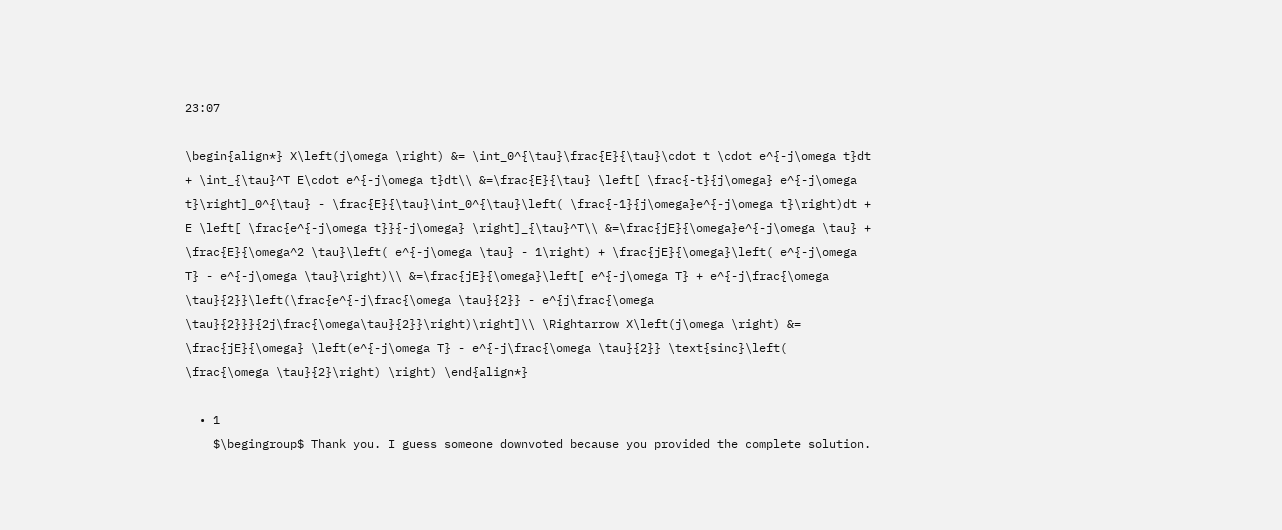23:07

\begin{align*} X\left(j\omega \right) &= \int_0^{\tau}\frac{E}{\tau}\cdot t \cdot e^{-j\omega t}dt + \int_{\tau}^T E\cdot e^{-j\omega t}dt\\ &=\frac{E}{\tau} \left[ \frac{-t}{j\omega} e^{-j\omega t}\right]_0^{\tau} - \frac{E}{\tau}\int_0^{\tau}\left( \frac{-1}{j\omega}e^{-j\omega t}\right)dt + E \left[ \frac{e^{-j\omega t}}{-j\omega} \right]_{\tau}^T\\ &=\frac{jE}{\omega}e^{-j\omega \tau} + \frac{E}{\omega^2 \tau}\left( e^{-j\omega \tau} - 1\right) + \frac{jE}{\omega}\left( e^{-j\omega T} - e^{-j\omega \tau}\right)\\ &=\frac{jE}{\omega}\left[ e^{-j\omega T} + e^{-j\frac{\omega \tau}{2}}\left(\frac{e^{-j\frac{\omega \tau}{2}} - e^{j\frac{\omega \tau}{2}}}{2j\frac{\omega\tau}{2}}\right)\right]\\ \Rightarrow X\left(j\omega \right) &= \frac{jE}{\omega} \left(e^{-j\omega T} - e^{-j\frac{\omega \tau}{2}} \text{sinc}\left( \frac{\omega \tau}{2}\right) \right) \end{align*}

  • 1
    $\begingroup$ Thank you. I guess someone downvoted because you provided the complete solution.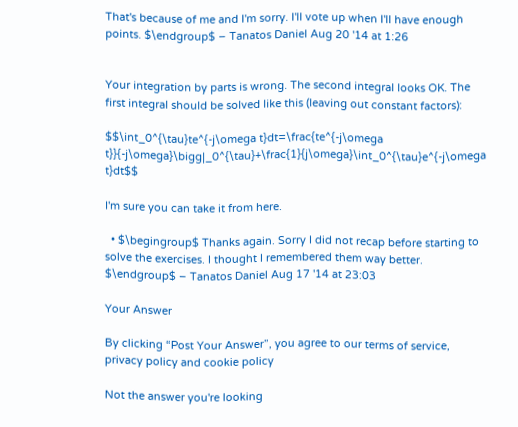That's because of me and I'm sorry. I'll vote up when I'll have enough points. $\endgroup$ – Tanatos Daniel Aug 20 '14 at 1:26


Your integration by parts is wrong. The second integral looks OK. The first integral should be solved like this (leaving out constant factors):

$$\int_0^{\tau}te^{-j\omega t}dt=\frac{te^{-j\omega t}}{-j\omega}\bigg|_0^{\tau}+\frac{1}{j\omega}\int_0^{\tau}e^{-j\omega t}dt$$

I'm sure you can take it from here.

  • $\begingroup$ Thanks again. Sorry I did not recap before starting to solve the exercises. I thought I remembered them way better. $\endgroup$ – Tanatos Daniel Aug 17 '14 at 23:03

Your Answer

By clicking “Post Your Answer”, you agree to our terms of service, privacy policy and cookie policy

Not the answer you're looking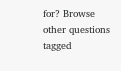for? Browse other questions tagged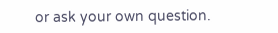or ask your own question.